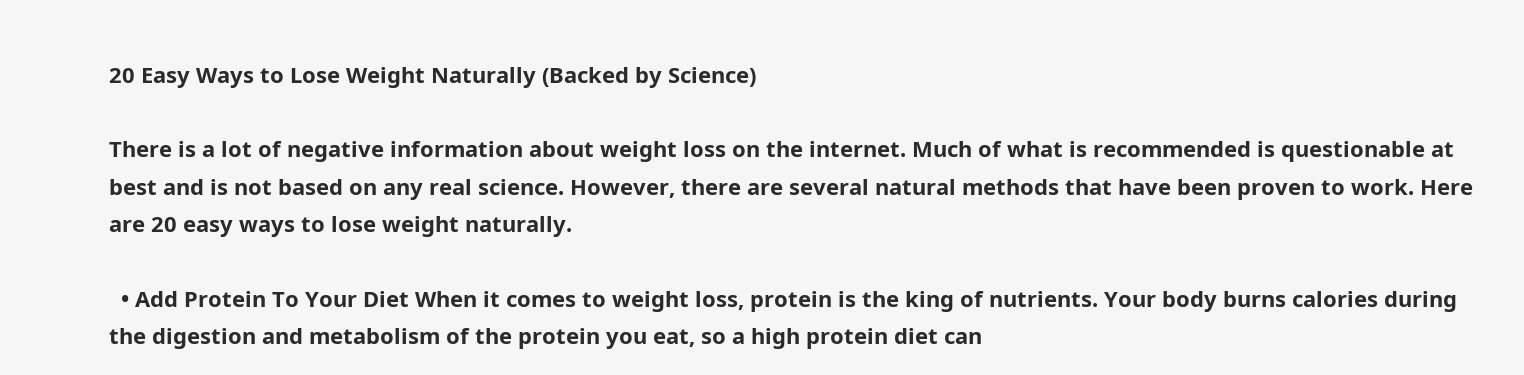20 Easy Ways to Lose Weight Naturally (Backed by Science)

There is a lot of negative information about weight loss on the internet. Much of what is recommended is questionable at best and is not based on any real science. However, there are several natural methods that have been proven to work. Here are 20 easy ways to lose weight naturally.

  • Add Protein To Your Diet When it comes to weight loss, protein is the king of nutrients. Your body burns calories during the digestion and metabolism of the protein you eat, so a high protein diet can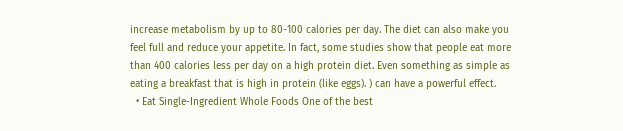increase metabolism by up to 80-100 calories per day. The diet can also make you feel full and reduce your appetite. In fact, some studies show that people eat more than 400 calories less per day on a high protein diet. Even something as simple as eating a breakfast that is high in protein (like eggs). ) can have a powerful effect.
  • Eat Single-Ingredient Whole Foods One of the best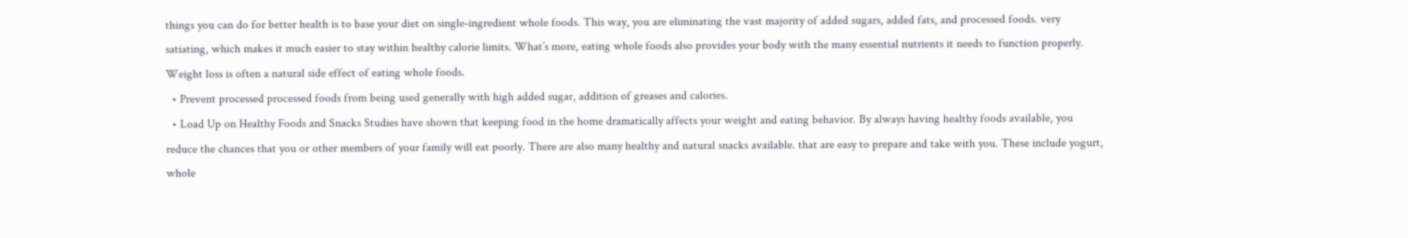things you can do for better health is to base your diet on single-ingredient whole foods. This way, you are eliminating the vast majority of added sugars, added fats, and processed foods. very satiating, which makes it much easier to stay within healthy calorie limits. What’s more, eating whole foods also provides your body with the many essential nutrients it needs to function properly. Weight loss is often a natural side effect of eating whole foods.
  • Prevent processed processed foods from being used generally with high added sugar, addition of greases and calories.
  • Load Up on Healthy Foods and Snacks Studies have shown that keeping food in the home dramatically affects your weight and eating behavior. By always having healthy foods available, you reduce the chances that you or other members of your family will eat poorly. There are also many healthy and natural snacks available. that are easy to prepare and take with you. These include yogurt, whole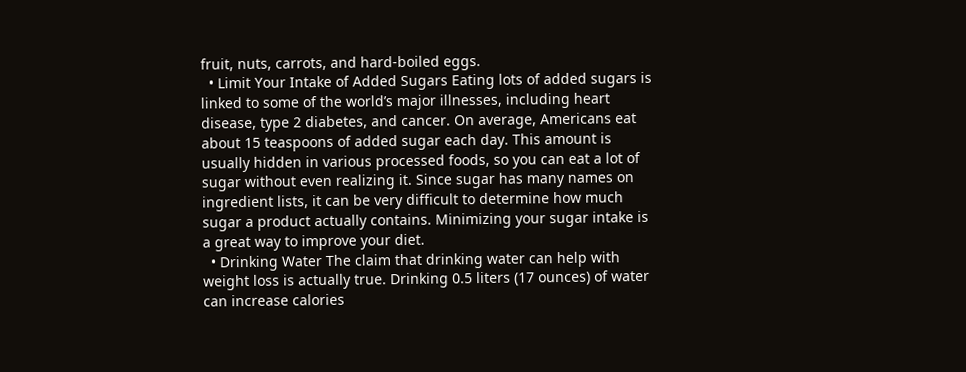fruit, nuts, carrots, and hard-boiled eggs.
  • Limit Your Intake of Added Sugars Eating lots of added sugars is linked to some of the world’s major illnesses, including heart disease, type 2 diabetes, and cancer. On average, Americans eat about 15 teaspoons of added sugar each day. This amount is usually hidden in various processed foods, so you can eat a lot of sugar without even realizing it. Since sugar has many names on ingredient lists, it can be very difficult to determine how much sugar a product actually contains. Minimizing your sugar intake is a great way to improve your diet.
  • Drinking Water The claim that drinking water can help with weight loss is actually true. Drinking 0.5 liters (17 ounces) of water can increase calories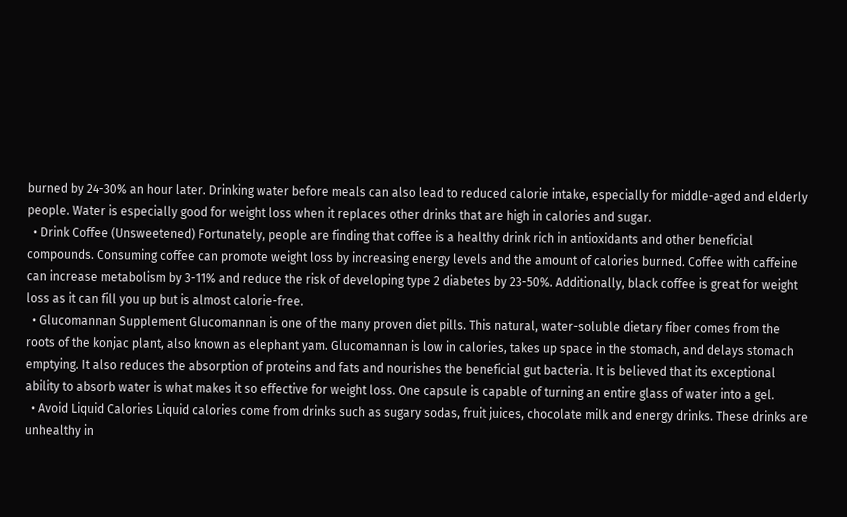burned by 24-30% an hour later. Drinking water before meals can also lead to reduced calorie intake, especially for middle-aged and elderly people. Water is especially good for weight loss when it replaces other drinks that are high in calories and sugar.
  • Drink Coffee (Unsweetened) Fortunately, people are finding that coffee is a healthy drink rich in antioxidants and other beneficial compounds. Consuming coffee can promote weight loss by increasing energy levels and the amount of calories burned. Coffee with caffeine can increase metabolism by 3-11% and reduce the risk of developing type 2 diabetes by 23-50%. Additionally, black coffee is great for weight loss as it can fill you up but is almost calorie-free.
  • Glucomannan Supplement Glucomannan is one of the many proven diet pills. This natural, water-soluble dietary fiber comes from the roots of the konjac plant, also known as elephant yam. Glucomannan is low in calories, takes up space in the stomach, and delays stomach emptying. It also reduces the absorption of proteins and fats and nourishes the beneficial gut bacteria. It is believed that its exceptional ability to absorb water is what makes it so effective for weight loss. One capsule is capable of turning an entire glass of water into a gel.
  • Avoid Liquid Calories Liquid calories come from drinks such as sugary sodas, fruit juices, chocolate milk and energy drinks. These drinks are unhealthy in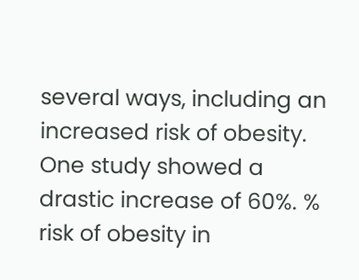several ways, including an increased risk of obesity. One study showed a drastic increase of 60%. % risk of obesity in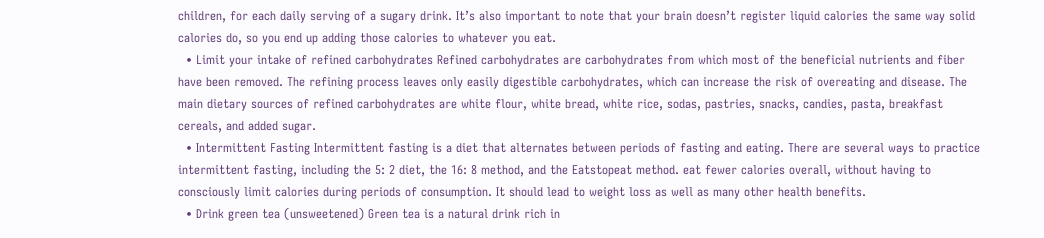children, for each daily serving of a sugary drink. It’s also important to note that your brain doesn’t register liquid calories the same way solid calories do, so you end up adding those calories to whatever you eat.
  • Limit your intake of refined carbohydrates Refined carbohydrates are carbohydrates from which most of the beneficial nutrients and fiber have been removed. The refining process leaves only easily digestible carbohydrates, which can increase the risk of overeating and disease. The main dietary sources of refined carbohydrates are white flour, white bread, white rice, sodas, pastries, snacks, candies, pasta, breakfast cereals, and added sugar.
  • Intermittent Fasting Intermittent fasting is a diet that alternates between periods of fasting and eating. There are several ways to practice intermittent fasting, including the 5: 2 diet, the 16: 8 method, and the Eatstopeat method. eat fewer calories overall, without having to consciously limit calories during periods of consumption. It should lead to weight loss as well as many other health benefits.
  • Drink green tea (unsweetened) Green tea is a natural drink rich in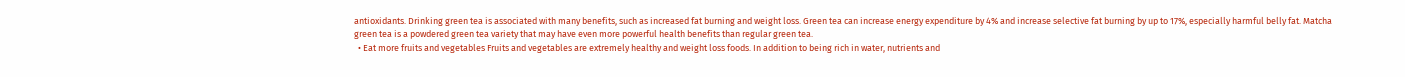antioxidants. Drinking green tea is associated with many benefits, such as increased fat burning and weight loss. Green tea can increase energy expenditure by 4% and increase selective fat burning by up to 17%, especially harmful belly fat. Matcha green tea is a powdered green tea variety that may have even more powerful health benefits than regular green tea.
  • Eat more fruits and vegetables Fruits and vegetables are extremely healthy and weight loss foods. In addition to being rich in water, nutrients and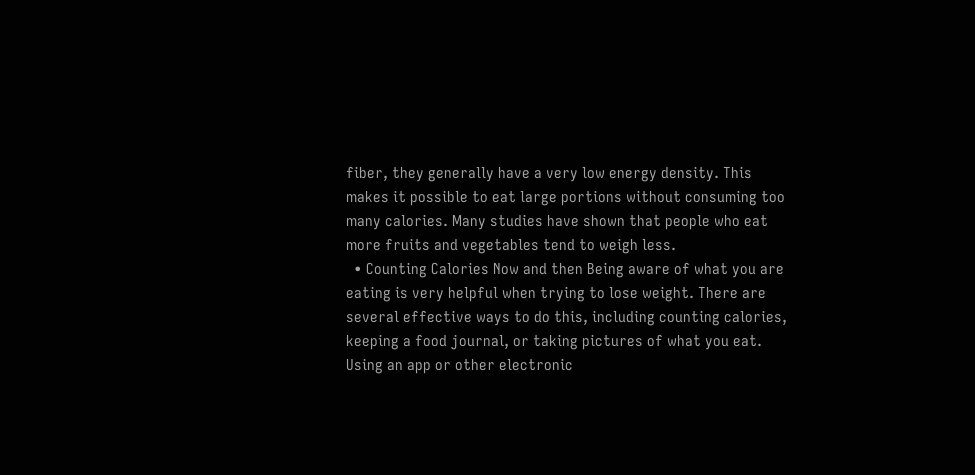fiber, they generally have a very low energy density. This makes it possible to eat large portions without consuming too many calories. Many studies have shown that people who eat more fruits and vegetables tend to weigh less.
  • Counting Calories Now and then Being aware of what you are eating is very helpful when trying to lose weight. There are several effective ways to do this, including counting calories, keeping a food journal, or taking pictures of what you eat. Using an app or other electronic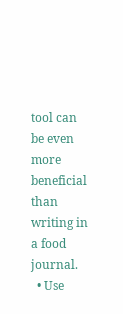tool can be even more beneficial than writing in a food journal.
  • Use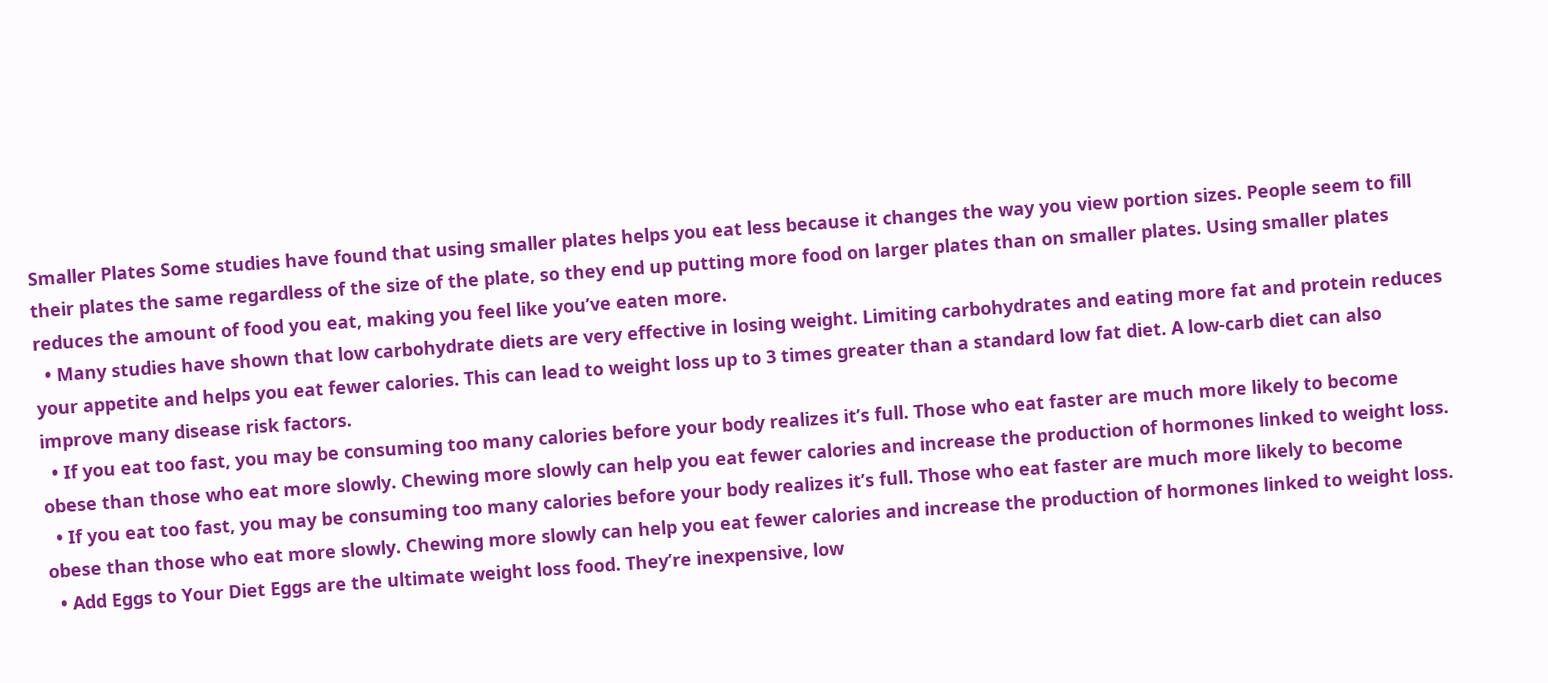Smaller Plates Some studies have found that using smaller plates helps you eat less because it changes the way you view portion sizes. People seem to fill their plates the same regardless of the size of the plate, so they end up putting more food on larger plates than on smaller plates. Using smaller plates reduces the amount of food you eat, making you feel like you’ve eaten more.
  • Many studies have shown that low carbohydrate diets are very effective in losing weight. Limiting carbohydrates and eating more fat and protein reduces your appetite and helps you eat fewer calories. This can lead to weight loss up to 3 times greater than a standard low fat diet. A low-carb diet can also improve many disease risk factors.
  • If you eat too fast, you may be consuming too many calories before your body realizes it’s full. Those who eat faster are much more likely to become obese than those who eat more slowly. Chewing more slowly can help you eat fewer calories and increase the production of hormones linked to weight loss.
  • If you eat too fast, you may be consuming too many calories before your body realizes it’s full. Those who eat faster are much more likely to become obese than those who eat more slowly. Chewing more slowly can help you eat fewer calories and increase the production of hormones linked to weight loss.
  • Add Eggs to Your Diet Eggs are the ultimate weight loss food. They’re inexpensive, low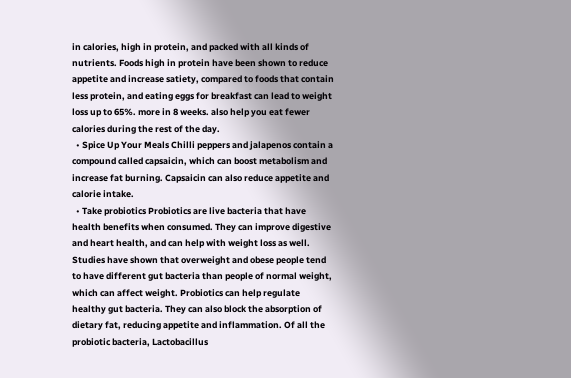in calories, high in protein, and packed with all kinds of nutrients. Foods high in protein have been shown to reduce appetite and increase satiety, compared to foods that contain less protein, and eating eggs for breakfast can lead to weight loss up to 65%. more in 8 weeks. also help you eat fewer calories during the rest of the day.
  • Spice Up Your Meals Chilli peppers and jalapenos contain a compound called capsaicin, which can boost metabolism and increase fat burning. Capsaicin can also reduce appetite and calorie intake.
  • Take probiotics Probiotics are live bacteria that have health benefits when consumed. They can improve digestive and heart health, and can help with weight loss as well. Studies have shown that overweight and obese people tend to have different gut bacteria than people of normal weight, which can affect weight. Probiotics can help regulate healthy gut bacteria. They can also block the absorption of dietary fat, reducing appetite and inflammation. Of all the probiotic bacteria, Lactobacillus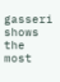gasseri shows the most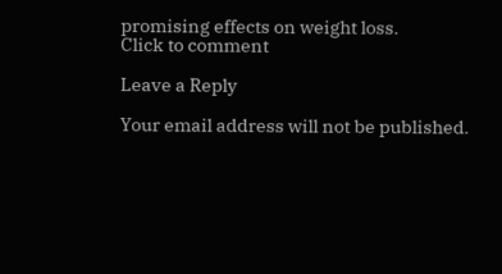promising effects on weight loss.
Click to comment

Leave a Reply

Your email address will not be published.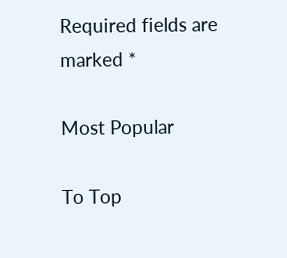Required fields are marked *

Most Popular

To Top